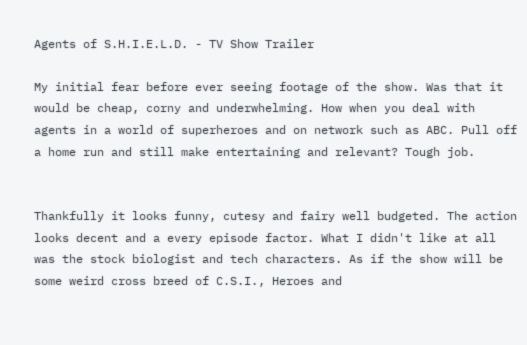Agents of S.H.I.E.L.D. - TV Show Trailer

My initial fear before ever seeing footage of the show. Was that it would be cheap, corny and underwhelming. How when you deal with agents in a world of superheroes and on network such as ABC. Pull off a home run and still make entertaining and relevant? Tough job.


Thankfully it looks funny, cutesy and fairy well budgeted. The action looks decent and a every episode factor. What I didn't like at all was the stock biologist and tech characters. As if the show will be some weird cross breed of C.S.I., Heroes and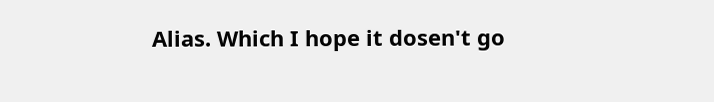Alias. Which I hope it dosen't go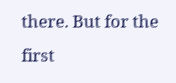there. But for the first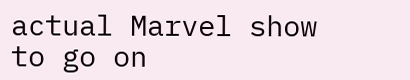actual Marvel show to go on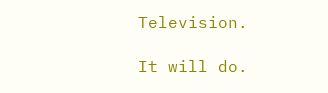Television.

It will do.